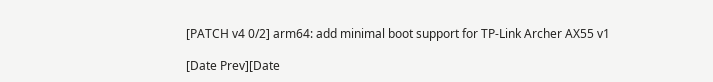[PATCH v4 0/2] arm64: add minimal boot support for TP-Link Archer AX55 v1

[Date Prev][Date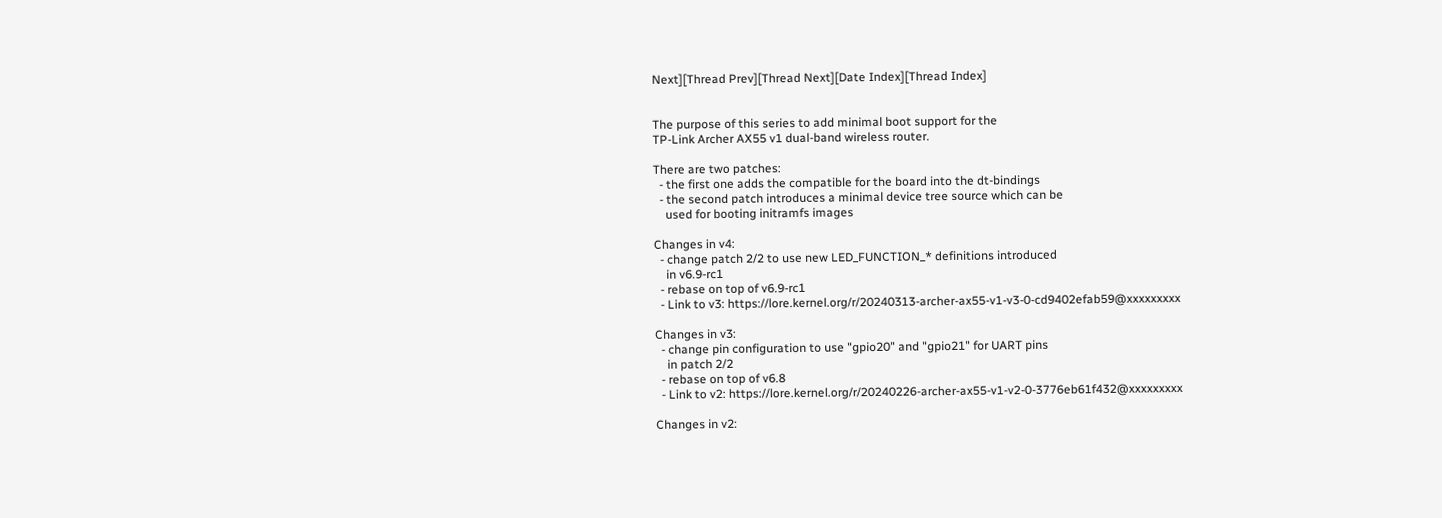Next][Thread Prev][Thread Next][Date Index][Thread Index]


The purpose of this series to add minimal boot support for the
TP-Link Archer AX55 v1 dual-band wireless router.

There are two patches:
  - the first one adds the compatible for the board into the dt-bindings
  - the second patch introduces a minimal device tree source which can be
    used for booting initramfs images

Changes in v4:
  - change patch 2/2 to use new LED_FUNCTION_* definitions introduced
    in v6.9-rc1
  - rebase on top of v6.9-rc1
  - Link to v3: https://lore.kernel.org/r/20240313-archer-ax55-v1-v3-0-cd9402efab59@xxxxxxxxx

Changes in v3:
  - change pin configuration to use "gpio20" and "gpio21" for UART pins
    in patch 2/2
  - rebase on top of v6.8
  - Link to v2: https://lore.kernel.org/r/20240226-archer-ax55-v1-v2-0-3776eb61f432@xxxxxxxxx

Changes in v2: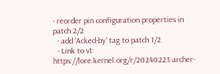- reorder pin configuration properties in patch 2/2
  - add 'Acked-by' tag to patch 1/2
  - Link to v1: https://lore.kernel.org/r/20240223-archer-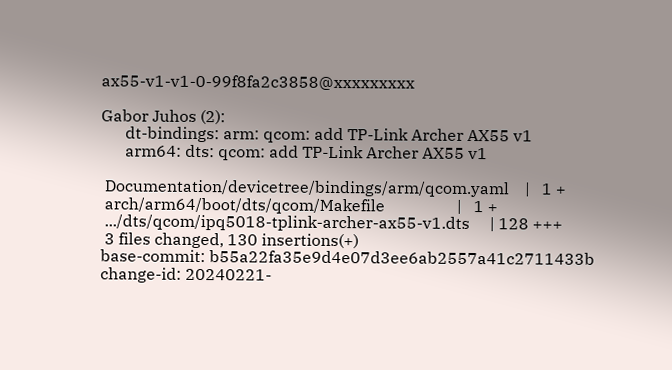ax55-v1-v1-0-99f8fa2c3858@xxxxxxxxx

Gabor Juhos (2):
      dt-bindings: arm: qcom: add TP-Link Archer AX55 v1
      arm64: dts: qcom: add TP-Link Archer AX55 v1

 Documentation/devicetree/bindings/arm/qcom.yaml    |   1 +
 arch/arm64/boot/dts/qcom/Makefile                  |   1 +
 .../dts/qcom/ipq5018-tplink-archer-ax55-v1.dts     | 128 +++
 3 files changed, 130 insertions(+)
base-commit: b55a22fa35e9d4e07d3ee6ab2557a41c2711433b
change-id: 20240221-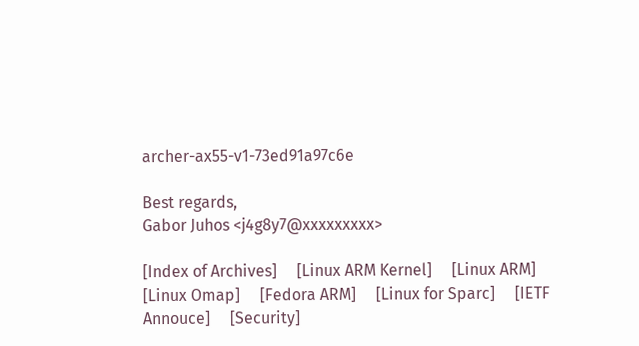archer-ax55-v1-73ed91a97c6e

Best regards,
Gabor Juhos <j4g8y7@xxxxxxxxx>

[Index of Archives]     [Linux ARM Kernel]     [Linux ARM]     [Linux Omap]     [Fedora ARM]     [Linux for Sparc]     [IETF Annouce]     [Security]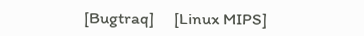[Bugtraq]     [Linux MIPS]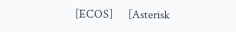[ECOS]     [Asterisk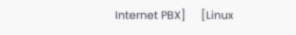Internet PBX]     [Linux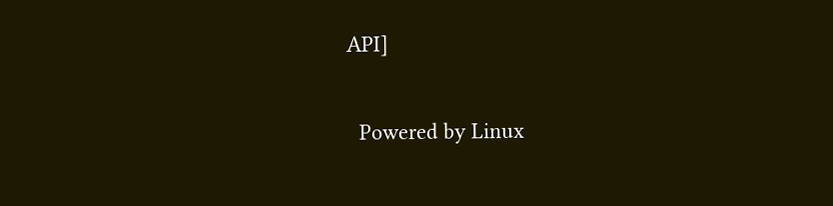API]

  Powered by Linux